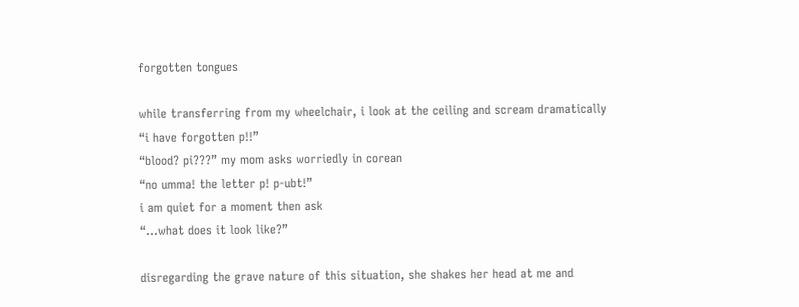forgotten tongues

while transferring from my wheelchair, i look at the ceiling and scream dramatically
“i have forgotten p!!”
“blood? pi???” my mom asks worriedly in corean
“no umma! the letter p! p-ubt!”
i am quiet for a moment then ask
“…what does it look like?”

disregarding the grave nature of this situation, she shakes her head at me and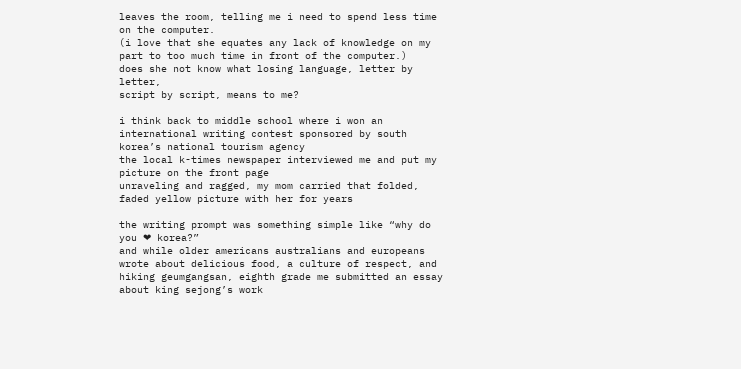leaves the room, telling me i need to spend less time on the computer.
(i love that she equates any lack of knowledge on my part to too much time in front of the computer.)
does she not know what losing language, letter by letter,
script by script, means to me?

i think back to middle school where i won an international writing contest sponsored by south korea’s national tourism agency
the local k-times newspaper interviewed me and put my picture on the front page
unraveling and ragged, my mom carried that folded, faded yellow picture with her for years

the writing prompt was something simple like “why do you ❤ korea?”
and while older americans australians and europeans wrote about delicious food, a culture of respect, and hiking geumgangsan, eighth grade me submitted an essay about king sejong’s work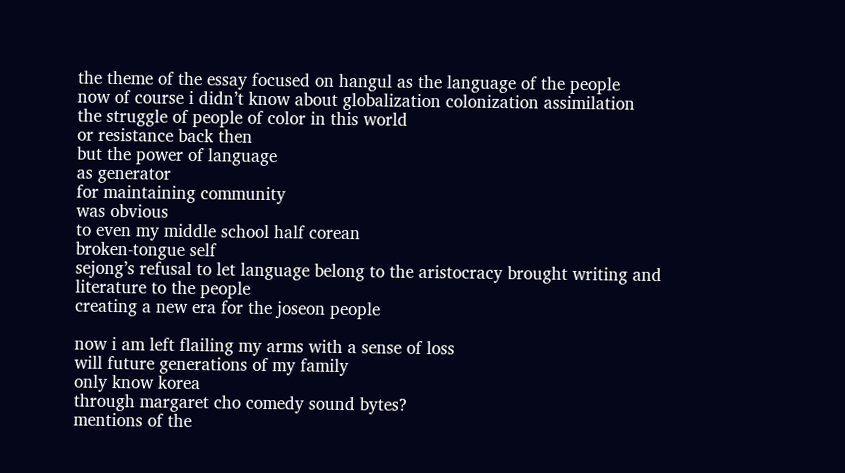the theme of the essay focused on hangul as the language of the people
now of course i didn’t know about globalization colonization assimilation
the struggle of people of color in this world
or resistance back then
but the power of language
as generator
for maintaining community
was obvious
to even my middle school half corean
broken-tongue self
sejong’s refusal to let language belong to the aristocracy brought writing and literature to the people
creating a new era for the joseon people

now i am left flailing my arms with a sense of loss
will future generations of my family
only know korea
through margaret cho comedy sound bytes?
mentions of the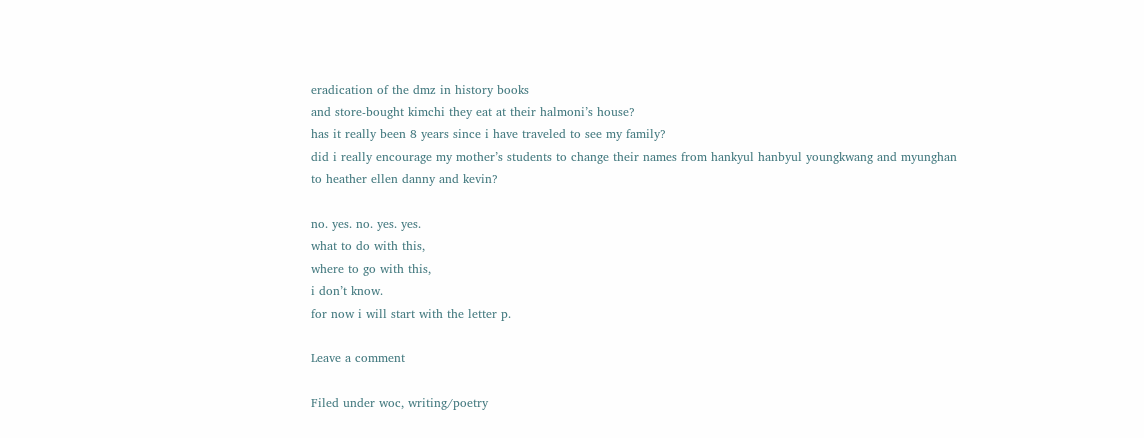eradication of the dmz in history books
and store-bought kimchi they eat at their halmoni’s house?
has it really been 8 years since i have traveled to see my family?
did i really encourage my mother’s students to change their names from hankyul hanbyul youngkwang and myunghan
to heather ellen danny and kevin?

no. yes. no. yes. yes.
what to do with this,
where to go with this,
i don’t know.
for now i will start with the letter p.

Leave a comment

Filed under woc, writing/poetry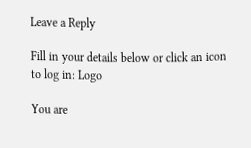Leave a Reply

Fill in your details below or click an icon to log in: Logo

You are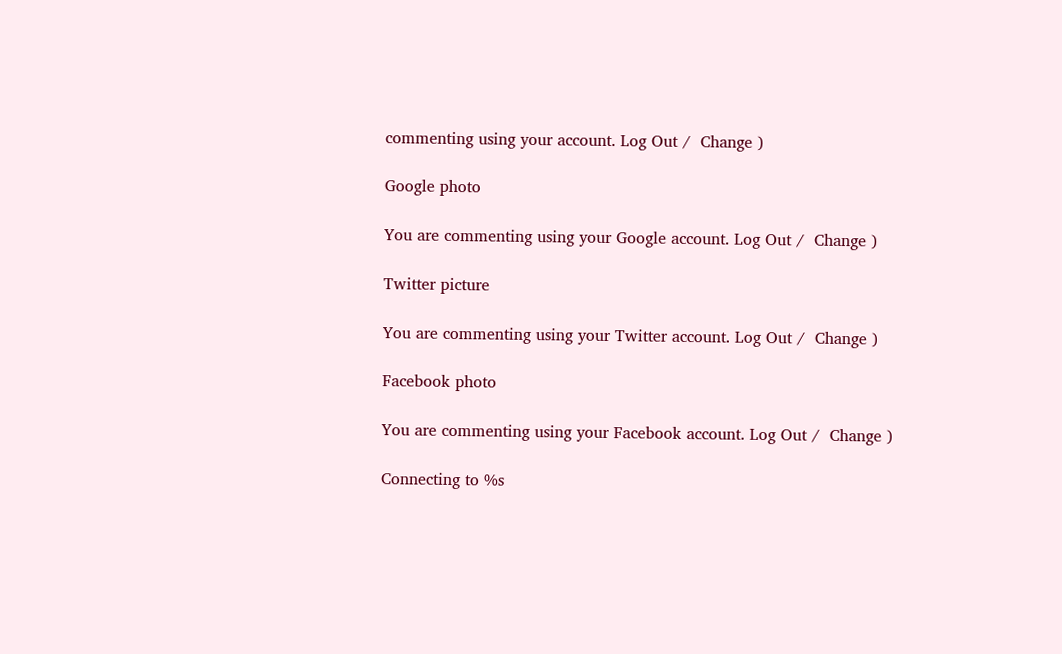commenting using your account. Log Out /  Change )

Google photo

You are commenting using your Google account. Log Out /  Change )

Twitter picture

You are commenting using your Twitter account. Log Out /  Change )

Facebook photo

You are commenting using your Facebook account. Log Out /  Change )

Connecting to %s